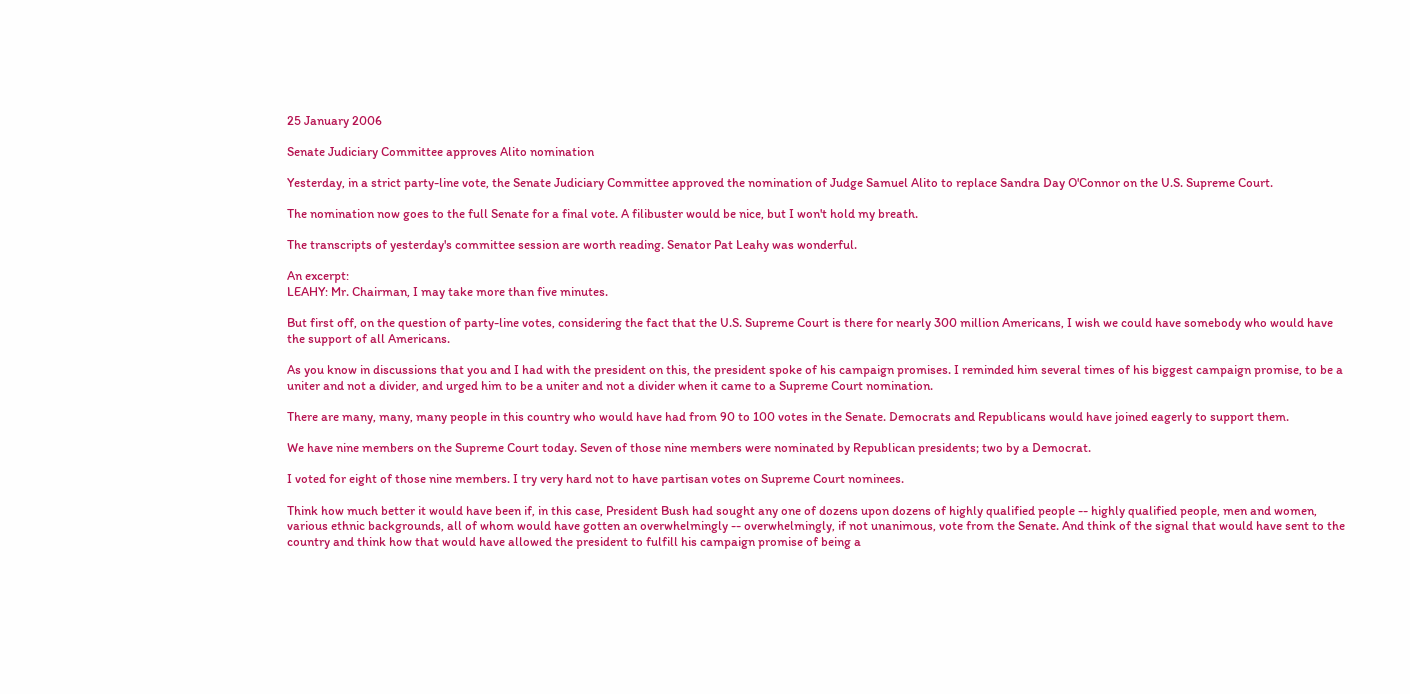25 January 2006

Senate Judiciary Committee approves Alito nomination

Yesterday, in a strict party-line vote, the Senate Judiciary Committee approved the nomination of Judge Samuel Alito to replace Sandra Day O'Connor on the U.S. Supreme Court.

The nomination now goes to the full Senate for a final vote. A filibuster would be nice, but I won't hold my breath.

The transcripts of yesterday's committee session are worth reading. Senator Pat Leahy was wonderful.

An excerpt:
LEAHY: Mr. Chairman, I may take more than five minutes.

But first off, on the question of party-line votes, considering the fact that the U.S. Supreme Court is there for nearly 300 million Americans, I wish we could have somebody who would have the support of all Americans.

As you know in discussions that you and I had with the president on this, the president spoke of his campaign promises. I reminded him several times of his biggest campaign promise, to be a uniter and not a divider, and urged him to be a uniter and not a divider when it came to a Supreme Court nomination.

There are many, many, many people in this country who would have had from 90 to 100 votes in the Senate. Democrats and Republicans would have joined eagerly to support them.

We have nine members on the Supreme Court today. Seven of those nine members were nominated by Republican presidents; two by a Democrat.

I voted for eight of those nine members. I try very hard not to have partisan votes on Supreme Court nominees.

Think how much better it would have been if, in this case, President Bush had sought any one of dozens upon dozens of highly qualified people -- highly qualified people, men and women, various ethnic backgrounds, all of whom would have gotten an overwhelmingly -- overwhelmingly, if not unanimous, vote from the Senate. And think of the signal that would have sent to the country and think how that would have allowed the president to fulfill his campaign promise of being a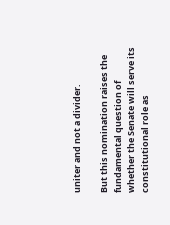uniter and not a divider.

But this nomination raises the fundamental question of whether the Senate will serve its constitutional role as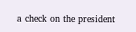a check on the president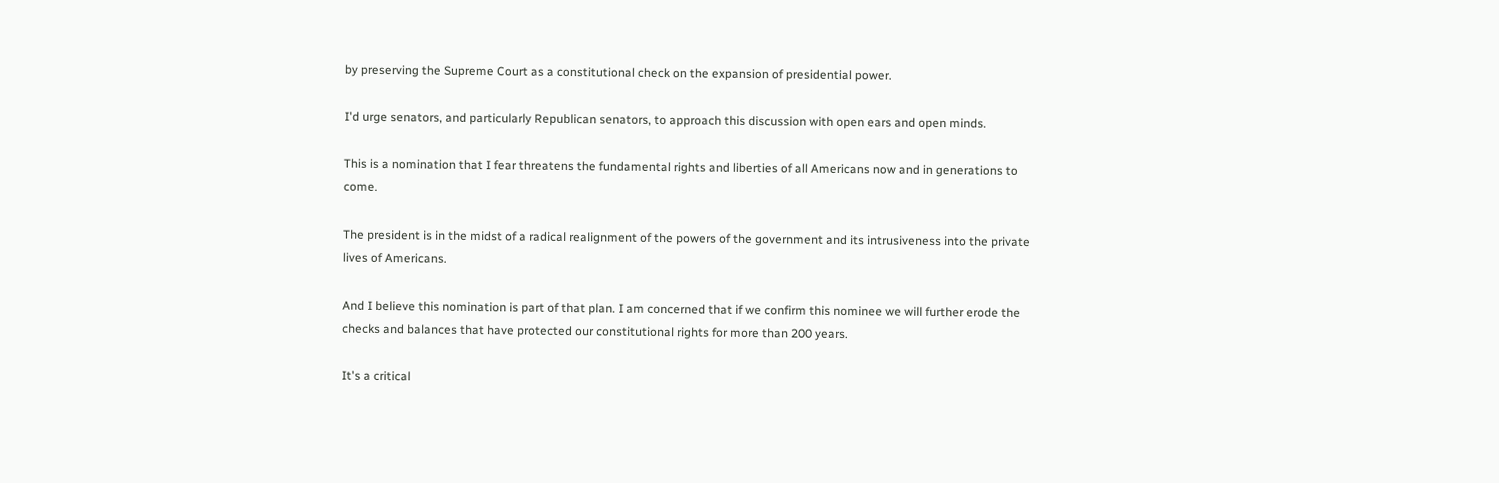by preserving the Supreme Court as a constitutional check on the expansion of presidential power.

I'd urge senators, and particularly Republican senators, to approach this discussion with open ears and open minds.

This is a nomination that I fear threatens the fundamental rights and liberties of all Americans now and in generations to come.

The president is in the midst of a radical realignment of the powers of the government and its intrusiveness into the private lives of Americans.

And I believe this nomination is part of that plan. I am concerned that if we confirm this nominee we will further erode the checks and balances that have protected our constitutional rights for more than 200 years.

It's a critical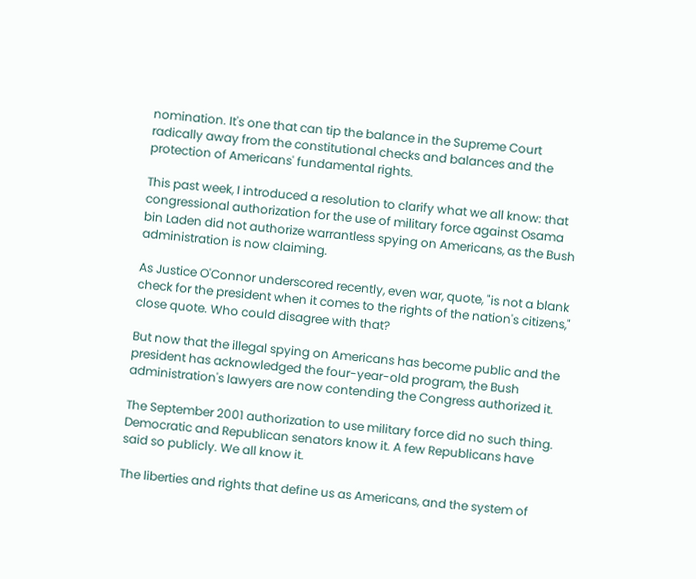nomination. It's one that can tip the balance in the Supreme Court radically away from the constitutional checks and balances and the protection of Americans' fundamental rights.

This past week, I introduced a resolution to clarify what we all know: that congressional authorization for the use of military force against Osama bin Laden did not authorize warrantless spying on Americans, as the Bush administration is now claiming.

As Justice O'Connor underscored recently, even war, quote, "is not a blank check for the president when it comes to the rights of the nation's citizens," close quote. Who could disagree with that?

But now that the illegal spying on Americans has become public and the president has acknowledged the four-year-old program, the Bush administration's lawyers are now contending the Congress authorized it.

The September 2001 authorization to use military force did no such thing. Democratic and Republican senators know it. A few Republicans have said so publicly. We all know it.

The liberties and rights that define us as Americans, and the system of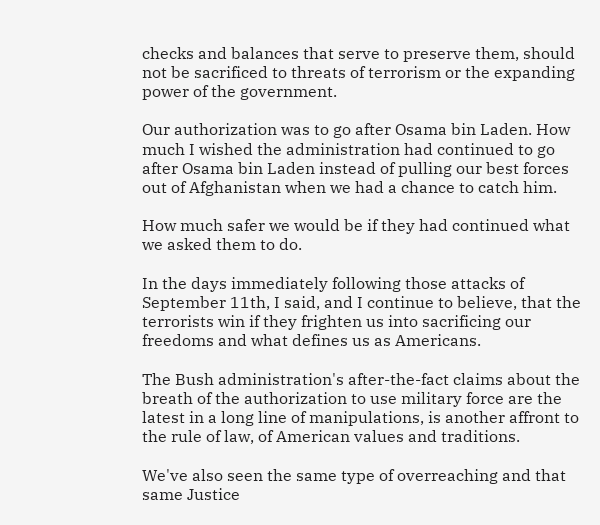checks and balances that serve to preserve them, should not be sacrificed to threats of terrorism or the expanding power of the government.

Our authorization was to go after Osama bin Laden. How much I wished the administration had continued to go after Osama bin Laden instead of pulling our best forces out of Afghanistan when we had a chance to catch him.

How much safer we would be if they had continued what we asked them to do.

In the days immediately following those attacks of September 11th, I said, and I continue to believe, that the terrorists win if they frighten us into sacrificing our freedoms and what defines us as Americans.

The Bush administration's after-the-fact claims about the breath of the authorization to use military force are the latest in a long line of manipulations, is another affront to the rule of law, of American values and traditions.

We've also seen the same type of overreaching and that same Justice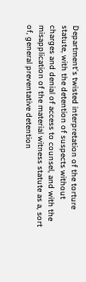Department's twisted interpretation of the torture statute, with the detention of suspects without charges and denial of access to counsel, and with the misapplication of the material witness statute as a, sort of, general preventative detention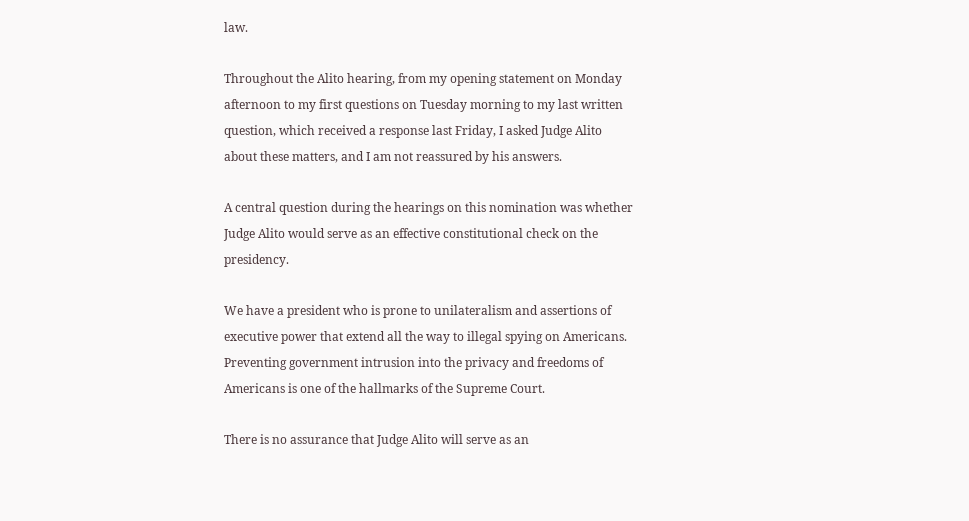law.

Throughout the Alito hearing, from my opening statement on Monday afternoon to my first questions on Tuesday morning to my last written question, which received a response last Friday, I asked Judge Alito about these matters, and I am not reassured by his answers.

A central question during the hearings on this nomination was whether Judge Alito would serve as an effective constitutional check on the presidency.

We have a president who is prone to unilateralism and assertions of executive power that extend all the way to illegal spying on Americans. Preventing government intrusion into the privacy and freedoms of Americans is one of the hallmarks of the Supreme Court.

There is no assurance that Judge Alito will serve as an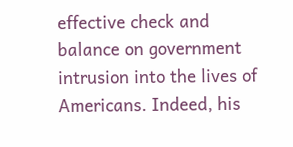effective check and balance on government intrusion into the lives of Americans. Indeed, his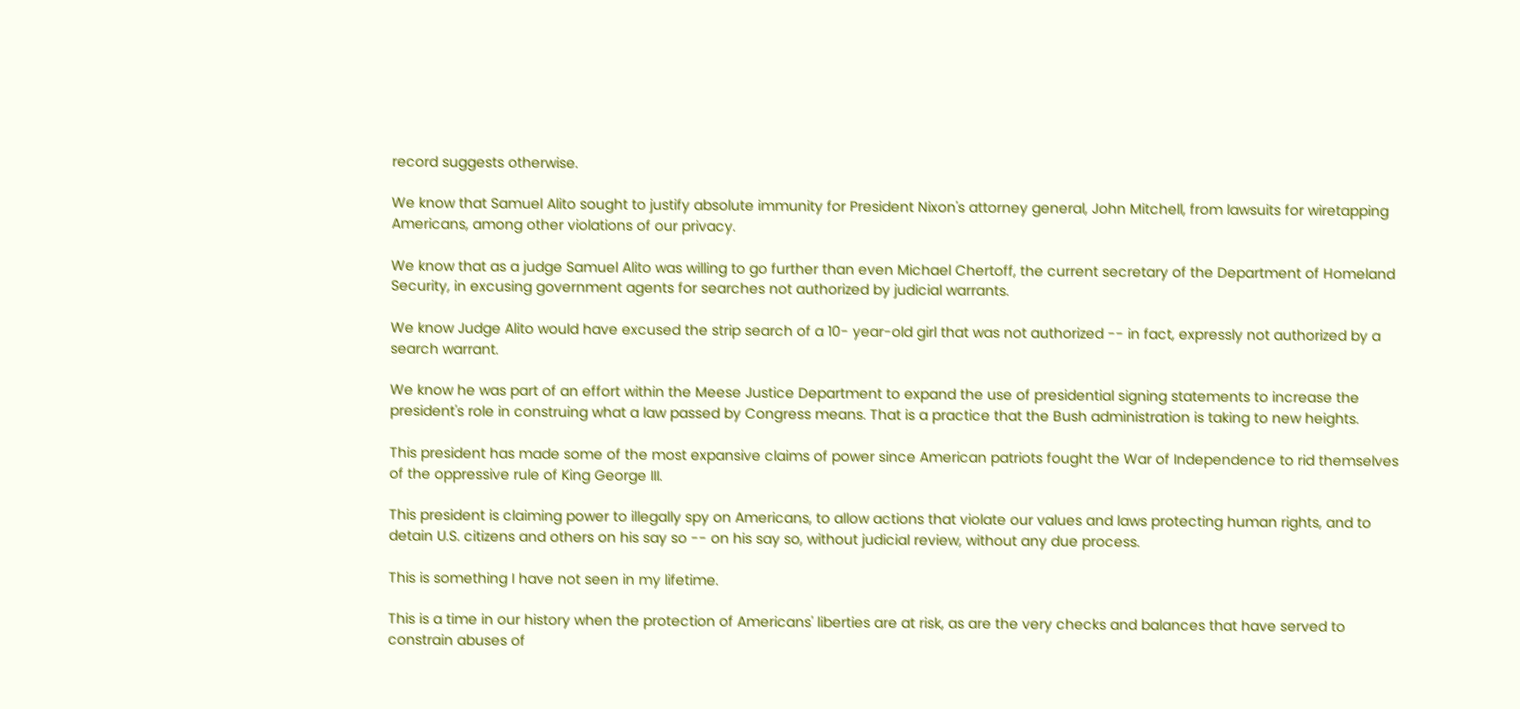record suggests otherwise.

We know that Samuel Alito sought to justify absolute immunity for President Nixon's attorney general, John Mitchell, from lawsuits for wiretapping Americans, among other violations of our privacy.

We know that as a judge Samuel Alito was willing to go further than even Michael Chertoff, the current secretary of the Department of Homeland Security, in excusing government agents for searches not authorized by judicial warrants.

We know Judge Alito would have excused the strip search of a 10- year-old girl that was not authorized -- in fact, expressly not authorized by a search warrant.

We know he was part of an effort within the Meese Justice Department to expand the use of presidential signing statements to increase the president's role in construing what a law passed by Congress means. That is a practice that the Bush administration is taking to new heights.

This president has made some of the most expansive claims of power since American patriots fought the War of Independence to rid themselves of the oppressive rule of King George III.

This president is claiming power to illegally spy on Americans, to allow actions that violate our values and laws protecting human rights, and to detain U.S. citizens and others on his say so -- on his say so, without judicial review, without any due process.

This is something I have not seen in my lifetime.

This is a time in our history when the protection of Americans' liberties are at risk, as are the very checks and balances that have served to constrain abuses of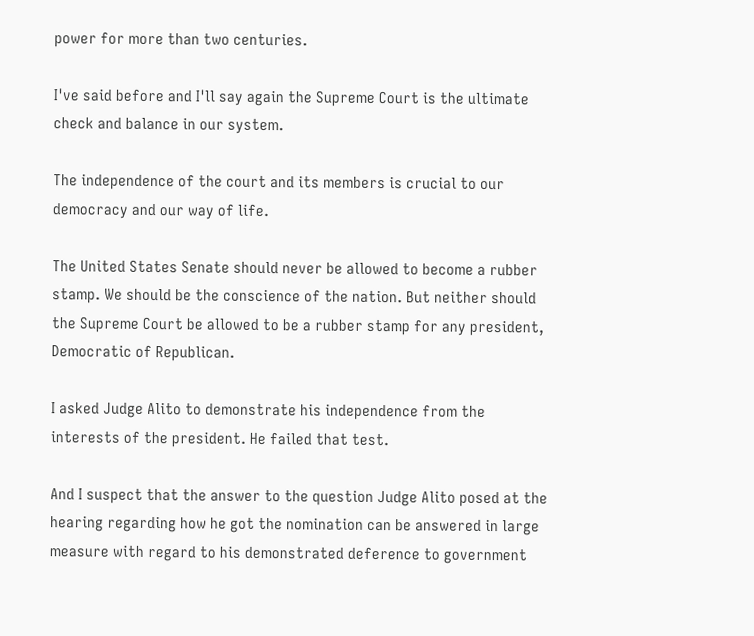power for more than two centuries.

I've said before and I'll say again the Supreme Court is the ultimate check and balance in our system.

The independence of the court and its members is crucial to our democracy and our way of life.

The United States Senate should never be allowed to become a rubber stamp. We should be the conscience of the nation. But neither should the Supreme Court be allowed to be a rubber stamp for any president, Democratic of Republican.

I asked Judge Alito to demonstrate his independence from the interests of the president. He failed that test.

And I suspect that the answer to the question Judge Alito posed at the hearing regarding how he got the nomination can be answered in large measure with regard to his demonstrated deference to government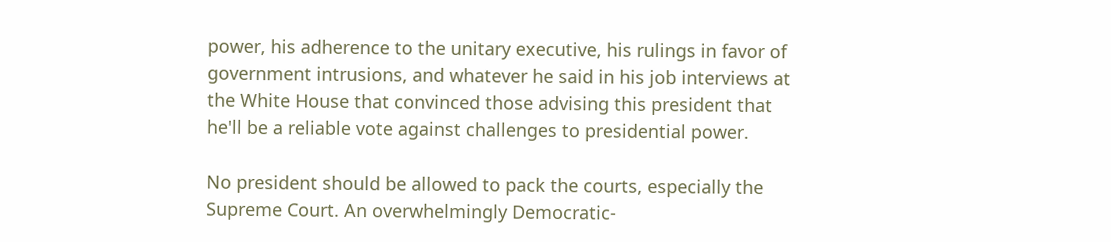power, his adherence to the unitary executive, his rulings in favor of government intrusions, and whatever he said in his job interviews at the White House that convinced those advising this president that he'll be a reliable vote against challenges to presidential power.

No president should be allowed to pack the courts, especially the Supreme Court. An overwhelmingly Democratic-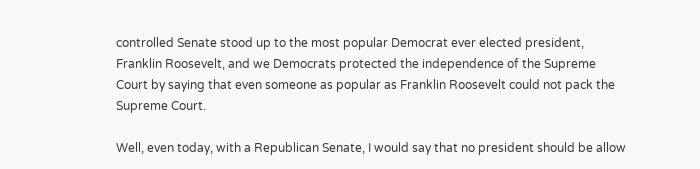controlled Senate stood up to the most popular Democrat ever elected president, Franklin Roosevelt, and we Democrats protected the independence of the Supreme Court by saying that even someone as popular as Franklin Roosevelt could not pack the Supreme Court.

Well, even today, with a Republican Senate, I would say that no president should be allow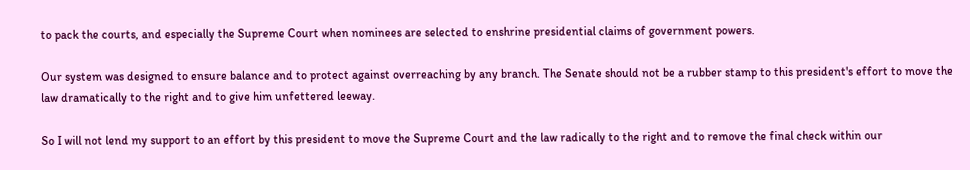to pack the courts, and especially the Supreme Court when nominees are selected to enshrine presidential claims of government powers.

Our system was designed to ensure balance and to protect against overreaching by any branch. The Senate should not be a rubber stamp to this president's effort to move the law dramatically to the right and to give him unfettered leeway.

So I will not lend my support to an effort by this president to move the Supreme Court and the law radically to the right and to remove the final check within our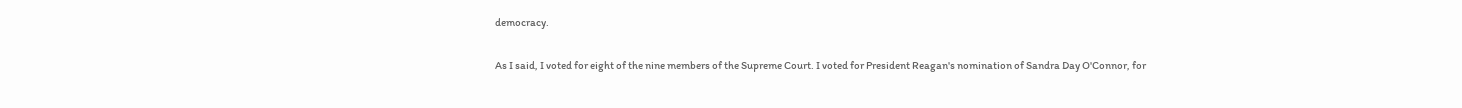democracy.

As I said, I voted for eight of the nine members of the Supreme Court. I voted for President Reagan's nomination of Sandra Day O'Connor, for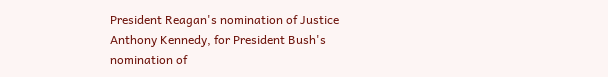President Reagan's nomination of Justice Anthony Kennedy, for President Bush's nomination of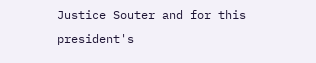Justice Souter and for this president's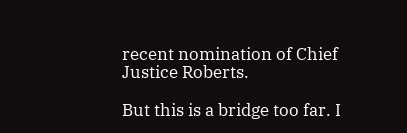recent nomination of Chief Justice Roberts.

But this is a bridge too far. I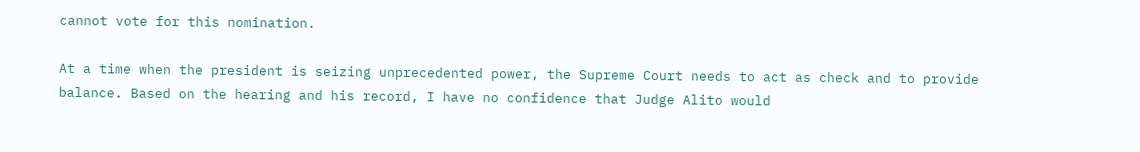cannot vote for this nomination.

At a time when the president is seizing unprecedented power, the Supreme Court needs to act as check and to provide balance. Based on the hearing and his record, I have no confidence that Judge Alito would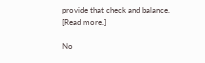provide that check and balance.
[Read more.]

No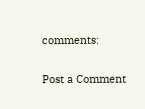comments:

Post a Comment